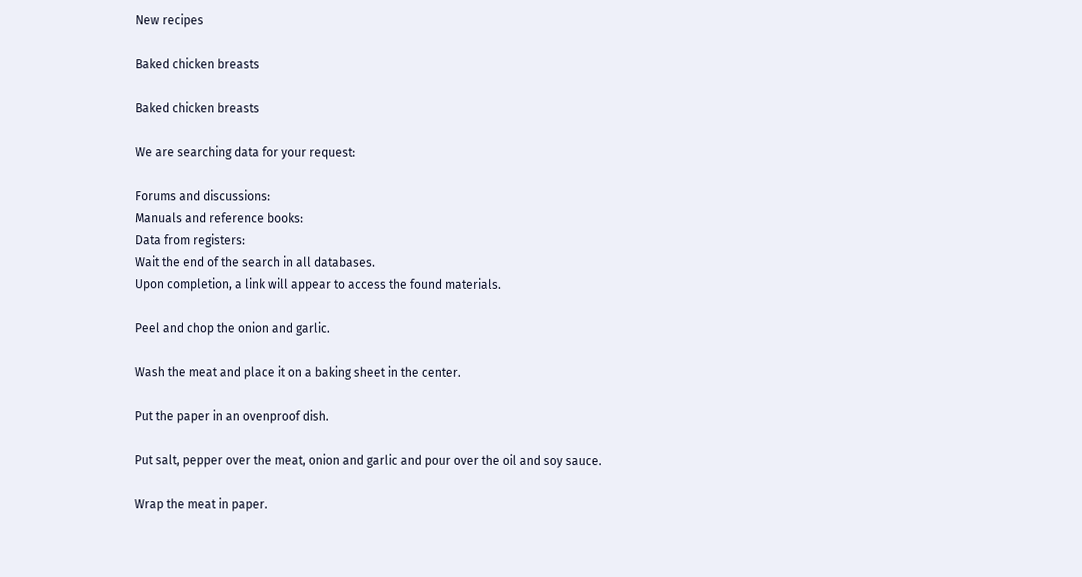New recipes

Baked chicken breasts

Baked chicken breasts

We are searching data for your request:

Forums and discussions:
Manuals and reference books:
Data from registers:
Wait the end of the search in all databases.
Upon completion, a link will appear to access the found materials.

Peel and chop the onion and garlic.

Wash the meat and place it on a baking sheet in the center.

Put the paper in an ovenproof dish.

Put salt, pepper over the meat, onion and garlic and pour over the oil and soy sauce.

Wrap the meat in paper.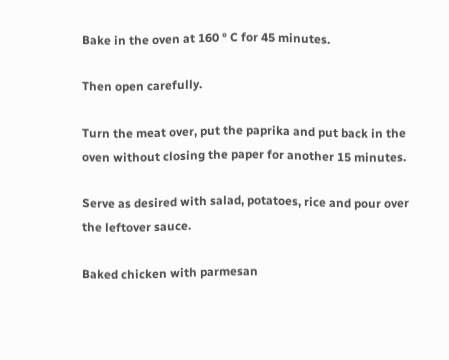Bake in the oven at 160 ° C for 45 minutes.

Then open carefully.

Turn the meat over, put the paprika and put back in the oven without closing the paper for another 15 minutes.

Serve as desired with salad, potatoes, rice and pour over the leftover sauce.

Baked chicken with parmesan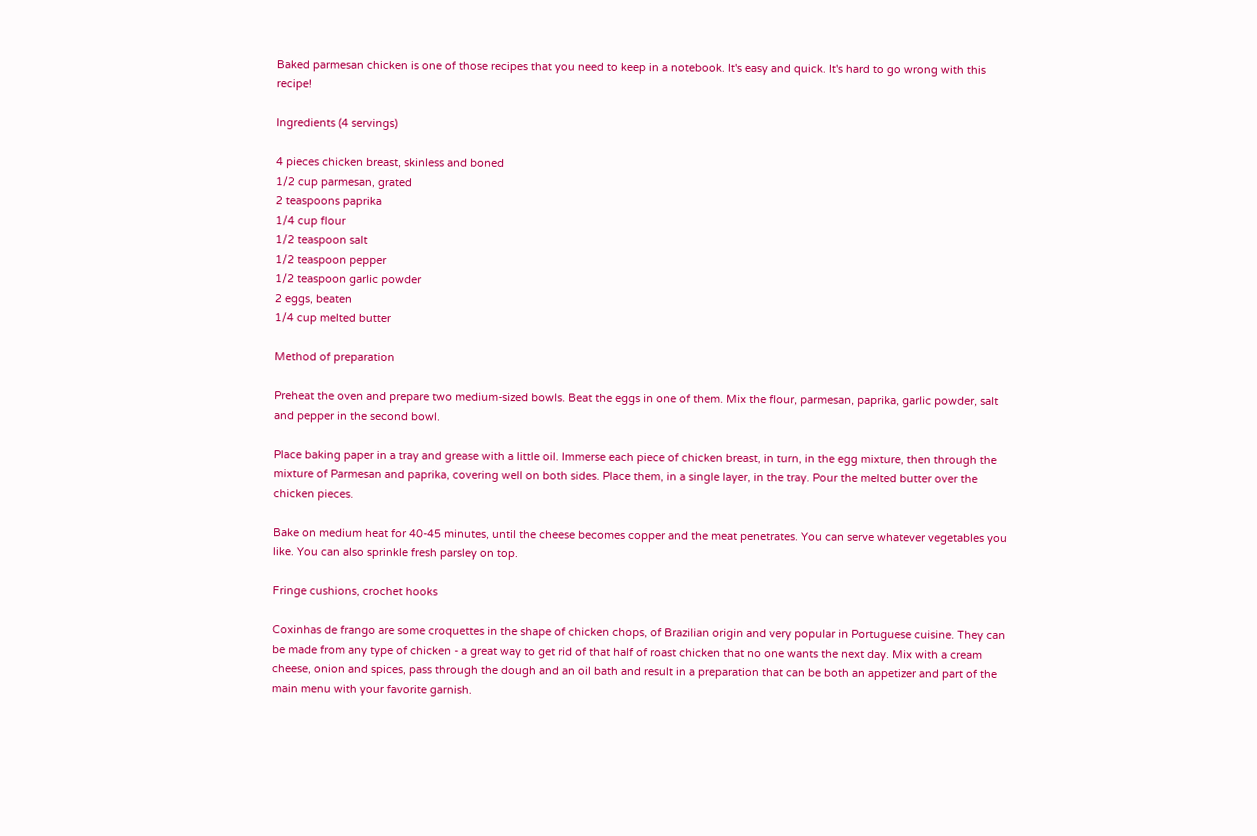Baked parmesan chicken is one of those recipes that you need to keep in a notebook. It's easy and quick. It's hard to go wrong with this recipe!

Ingredients (4 servings)

4 pieces chicken breast, skinless and boned
1/2 cup parmesan, grated
2 teaspoons paprika
1/4 cup flour
1/2 teaspoon salt
1/2 teaspoon pepper
1/2 teaspoon garlic powder
2 eggs, beaten
1/4 cup melted butter

Method of preparation

Preheat the oven and prepare two medium-sized bowls. Beat the eggs in one of them. Mix the flour, parmesan, paprika, garlic powder, salt and pepper in the second bowl.

Place baking paper in a tray and grease with a little oil. Immerse each piece of chicken breast, in turn, in the egg mixture, then through the mixture of Parmesan and paprika, covering well on both sides. Place them, in a single layer, in the tray. Pour the melted butter over the chicken pieces.

Bake on medium heat for 40-45 minutes, until the cheese becomes copper and the meat penetrates. You can serve whatever vegetables you like. You can also sprinkle fresh parsley on top.

Fringe cushions, crochet hooks

Coxinhas de frango are some croquettes in the shape of chicken chops, of Brazilian origin and very popular in Portuguese cuisine. They can be made from any type of chicken - a great way to get rid of that half of roast chicken that no one wants the next day. Mix with a cream cheese, onion and spices, pass through the dough and an oil bath and result in a preparation that can be both an appetizer and part of the main menu with your favorite garnish.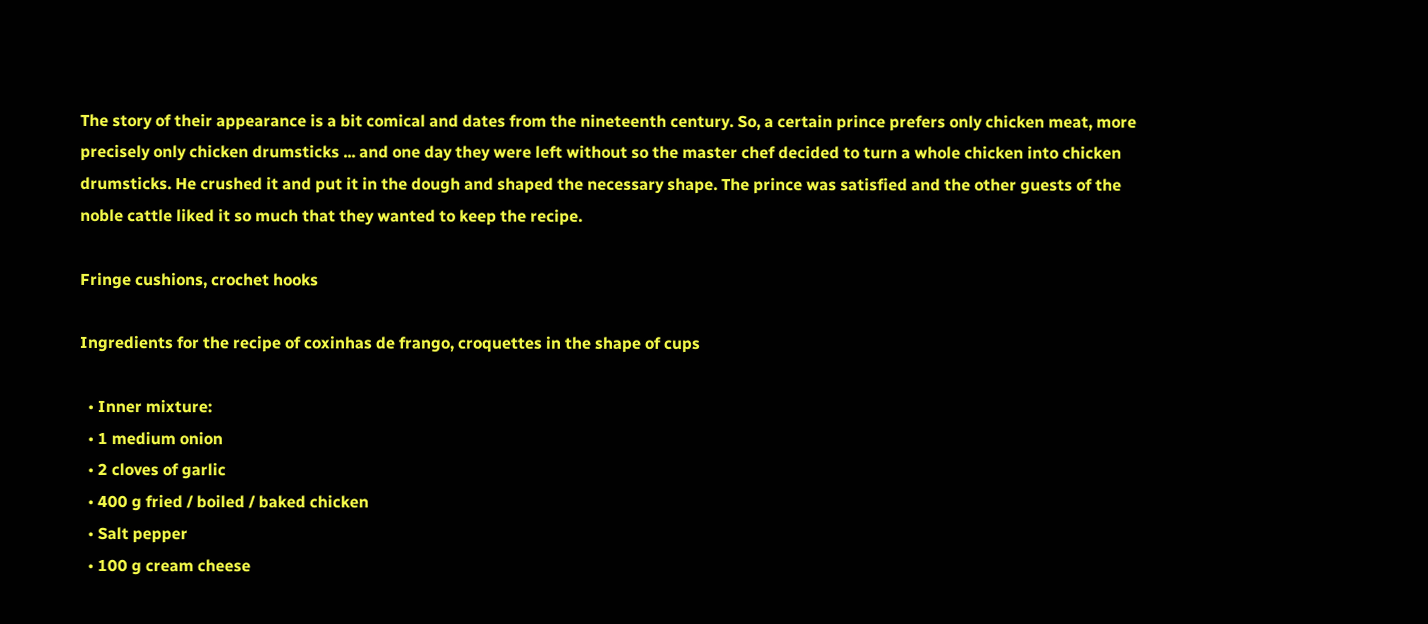The story of their appearance is a bit comical and dates from the nineteenth century. So, a certain prince prefers only chicken meat, more precisely only chicken drumsticks ... and one day they were left without so the master chef decided to turn a whole chicken into chicken drumsticks. He crushed it and put it in the dough and shaped the necessary shape. The prince was satisfied and the other guests of the noble cattle liked it so much that they wanted to keep the recipe.

Fringe cushions, crochet hooks

Ingredients for the recipe of coxinhas de frango, croquettes in the shape of cups

  • Inner mixture:
  • 1 medium onion
  • 2 cloves of garlic
  • 400 g fried / boiled / baked chicken
  • Salt pepper
  • 100 g cream cheese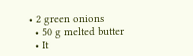• 2 green onions
  • 50 g melted butter
  • It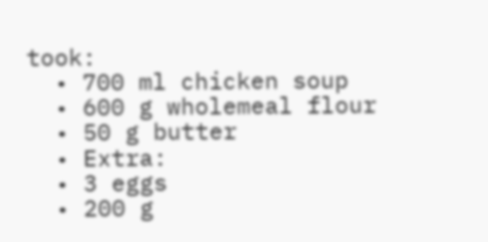took:
  • 700 ml chicken soup
  • 600 g wholemeal flour
  • 50 g butter
  • Extra:
  • 3 eggs
  • 200 g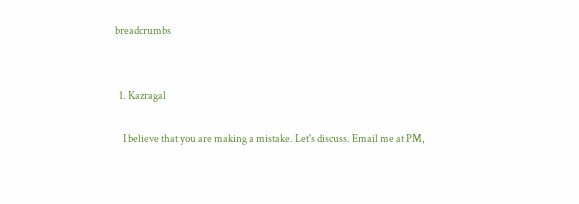breadcrumbs


  1. Kazragal

    I believe that you are making a mistake. Let's discuss. Email me at PM,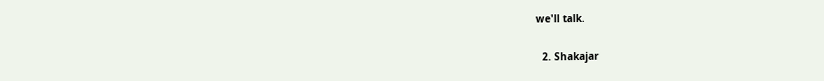we'll talk.

  2. Shakajar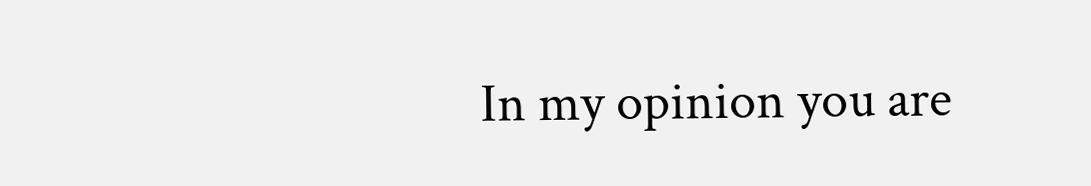In my opinion you are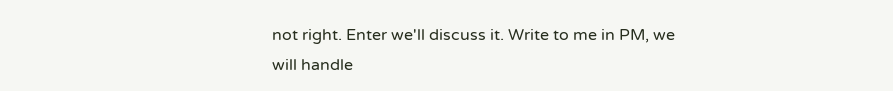not right. Enter we'll discuss it. Write to me in PM, we will handle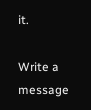it.

Write a message